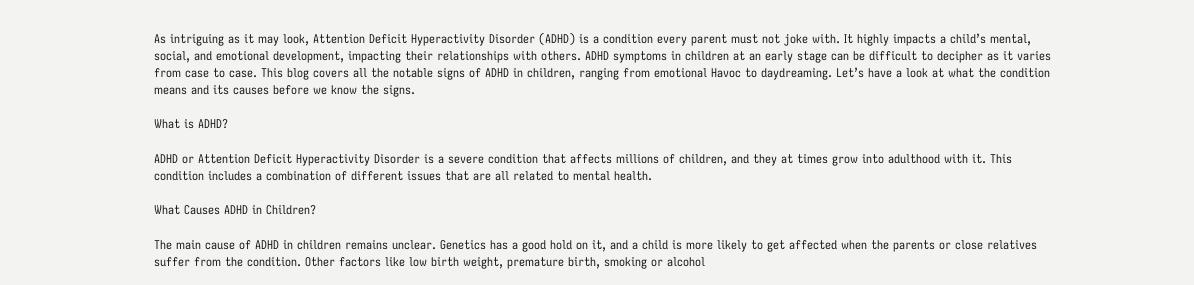As intriguing as it may look, Attention Deficit Hyperactivity Disorder (ADHD) is a condition every parent must not joke with. It highly impacts a child’s mental, social, and emotional development, impacting their relationships with others. ADHD symptoms in children at an early stage can be difficult to decipher as it varies from case to case. This blog covers all the notable signs of ADHD in children, ranging from emotional Havoc to daydreaming. Let’s have a look at what the condition means and its causes before we know the signs.

What is ADHD?

ADHD or Attention Deficit Hyperactivity Disorder is a severe condition that affects millions of children, and they at times grow into adulthood with it. This condition includes a combination of different issues that are all related to mental health.

What Causes ADHD in Children?

The main cause of ADHD in children remains unclear. Genetics has a good hold on it, and a child is more likely to get affected when the parents or close relatives suffer from the condition. Other factors like low birth weight, premature birth, smoking or alcohol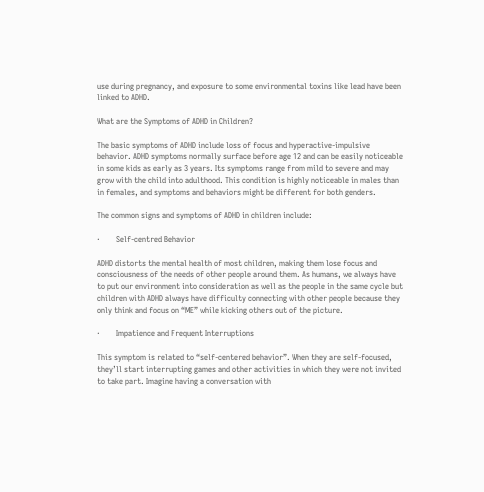use during pregnancy, and exposure to some environmental toxins like lead have been linked to ADHD.

What are the Symptoms of ADHD in Children?

The basic symptoms of ADHD include loss of focus and hyperactive-impulsive behavior. ADHD symptoms normally surface before age 12 and can be easily noticeable in some kids as early as 3 years. Its symptoms range from mild to severe and may grow with the child into adulthood. This condition is highly noticeable in males than in females, and symptoms and behaviors might be different for both genders.

The common signs and symptoms of ADHD in children include:

·        Self-centred Behavior

ADHD distorts the mental health of most children, making them lose focus and consciousness of the needs of other people around them. As humans, we always have to put our environment into consideration as well as the people in the same cycle but children with ADHD always have difficulty connecting with other people because they only think and focus on “ME” while kicking others out of the picture.

·        Impatience and Frequent Interruptions

This symptom is related to “self-centered behavior”. When they are self-focused, they’ll start interrupting games and other activities in which they were not invited to take part. Imagine having a conversation with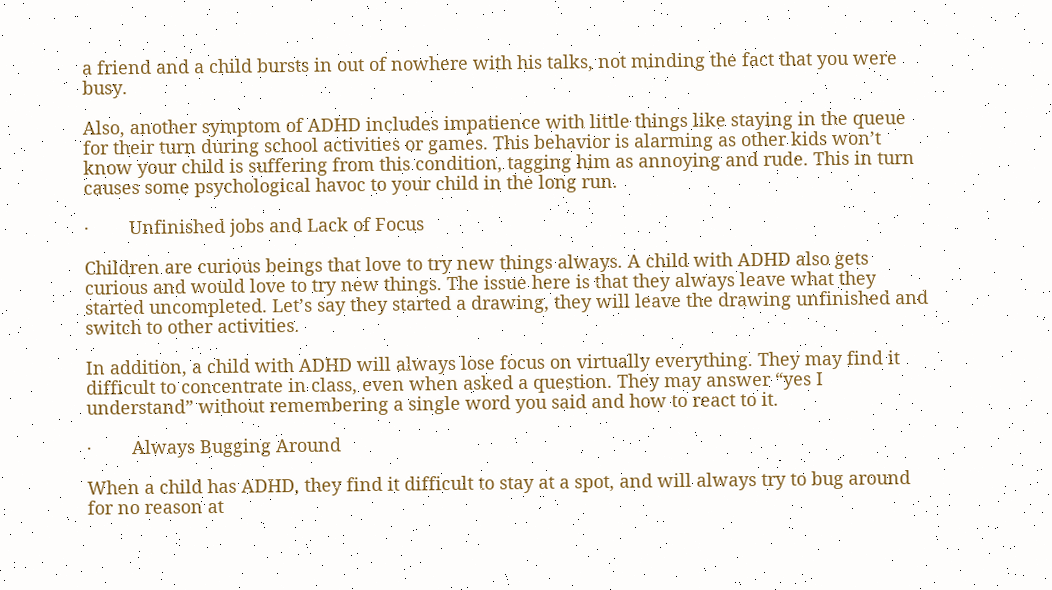a friend and a child bursts in out of nowhere with his talks, not minding the fact that you were busy.

Also, another symptom of ADHD includes impatience with little things like staying in the queue for their turn during school activities or games. This behavior is alarming as other kids won’t know your child is suffering from this condition, tagging him as annoying and rude. This in turn causes some psychological havoc to your child in the long run.

·        Unfinished jobs and Lack of Focus

Children are curious beings that love to try new things always. A child with ADHD also gets curious and would love to try new things. The issue here is that they always leave what they started uncompleted. Let’s say they started a drawing, they will leave the drawing unfinished and switch to other activities.

In addition, a child with ADHD will always lose focus on virtually everything. They may find it difficult to concentrate in class, even when asked a question. They may answer “yes I understand” without remembering a single word you said and how to react to it.

·        Always Bugging Around

When a child has ADHD, they find it difficult to stay at a spot, and will always try to bug around for no reason at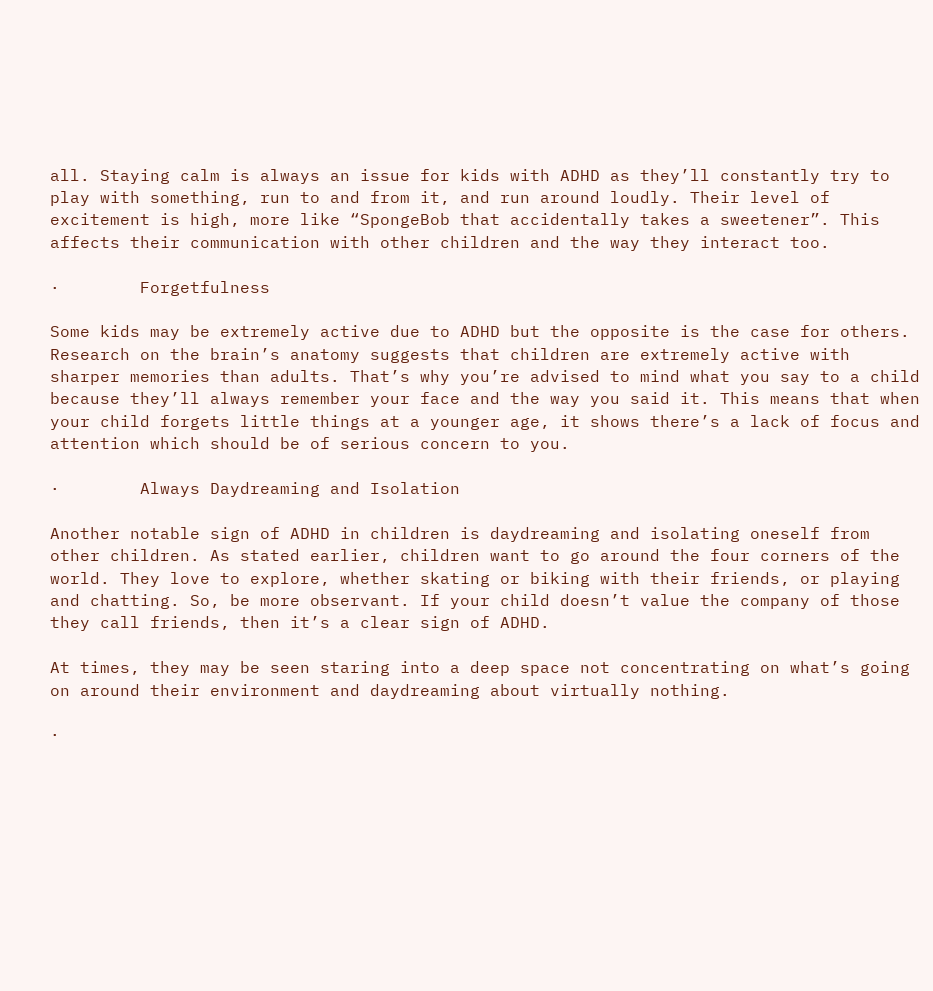all. Staying calm is always an issue for kids with ADHD as they’ll constantly try to play with something, run to and from it, and run around loudly. Their level of excitement is high, more like “SpongeBob that accidentally takes a sweetener”. This affects their communication with other children and the way they interact too.

·        Forgetfulness

Some kids may be extremely active due to ADHD but the opposite is the case for others. Research on the brain’s anatomy suggests that children are extremely active with sharper memories than adults. That’s why you’re advised to mind what you say to a child because they’ll always remember your face and the way you said it. This means that when your child forgets little things at a younger age, it shows there’s a lack of focus and attention which should be of serious concern to you.

·        Always Daydreaming and Isolation

Another notable sign of ADHD in children is daydreaming and isolating oneself from other children. As stated earlier, children want to go around the four corners of the world. They love to explore, whether skating or biking with their friends, or playing and chatting. So, be more observant. If your child doesn’t value the company of those they call friends, then it’s a clear sign of ADHD.

At times, they may be seen staring into a deep space not concentrating on what’s going on around their environment and daydreaming about virtually nothing.

·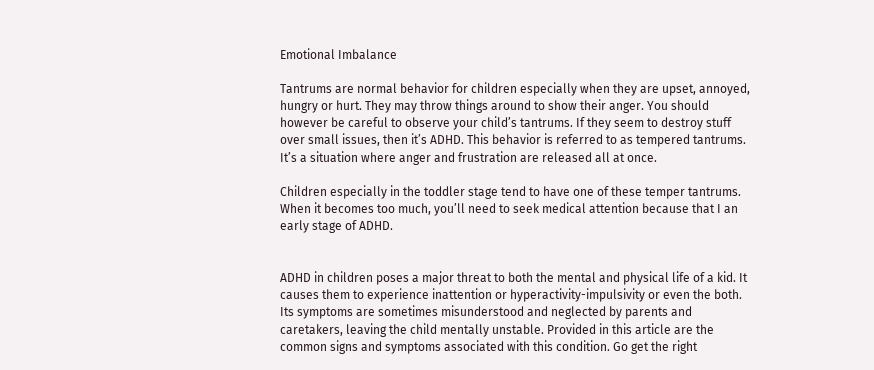Emotional Imbalance

Tantrums are normal behavior for children especially when they are upset, annoyed, hungry or hurt. They may throw things around to show their anger. You should however be careful to observe your child’s tantrums. If they seem to destroy stuff over small issues, then it’s ADHD. This behavior is referred to as tempered tantrums. It’s a situation where anger and frustration are released all at once.

Children especially in the toddler stage tend to have one of these temper tantrums. When it becomes too much, you’ll need to seek medical attention because that I an early stage of ADHD.


ADHD in children poses a major threat to both the mental and physical life of a kid. It causes them to experience inattention or hyperactivity-impulsivity or even the both. Its symptoms are sometimes misunderstood and neglected by parents and caretakers, leaving the child mentally unstable. Provided in this article are the common signs and symptoms associated with this condition. Go get the right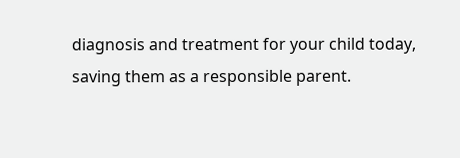diagnosis and treatment for your child today, saving them as a responsible parent.